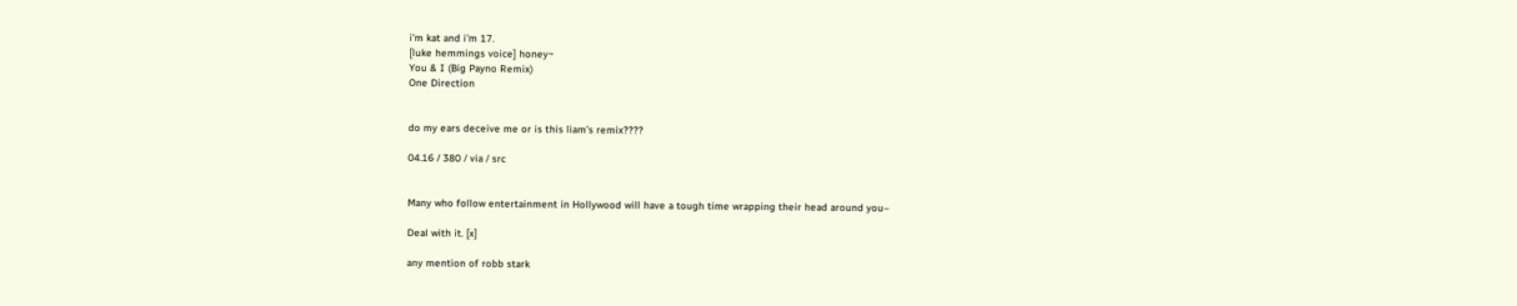i'm kat and i'm 17.
[luke hemmings voice] honey~
You & I (Big Payno Remix)
One Direction


do my ears deceive me or is this liam’s remix????

04.16 / 380 / via / src


Many who follow entertainment in Hollywood will have a tough time wrapping their head around you–

Deal with it. [x]

any mention of robb stark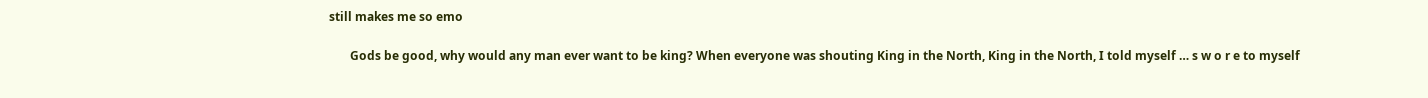still makes me so emo

       Gods be good, why would any man ever want to be king? When everyone was shouting King in the North, King in the North, I told myself … s w o r e to myself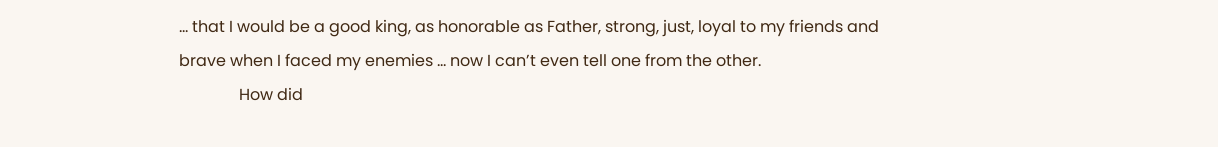… that I would be a good king, as honorable as Father, strong, just, loyal to my friends and brave when I faced my enemies … now I can’t even tell one from the other.
               How did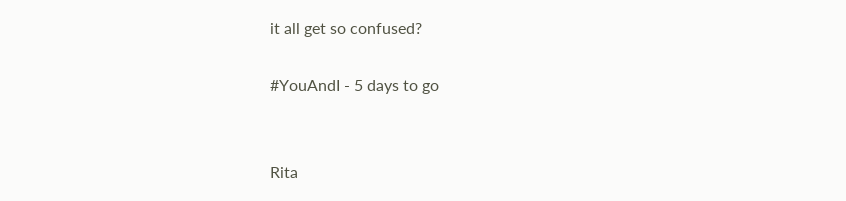it all get so confused?

#YouAndI - 5 days to go


Rita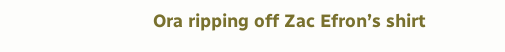Ora ripping off Zac Efron’s shirt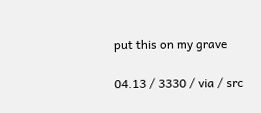put this on my grave

04.13 / 3330 / via / src